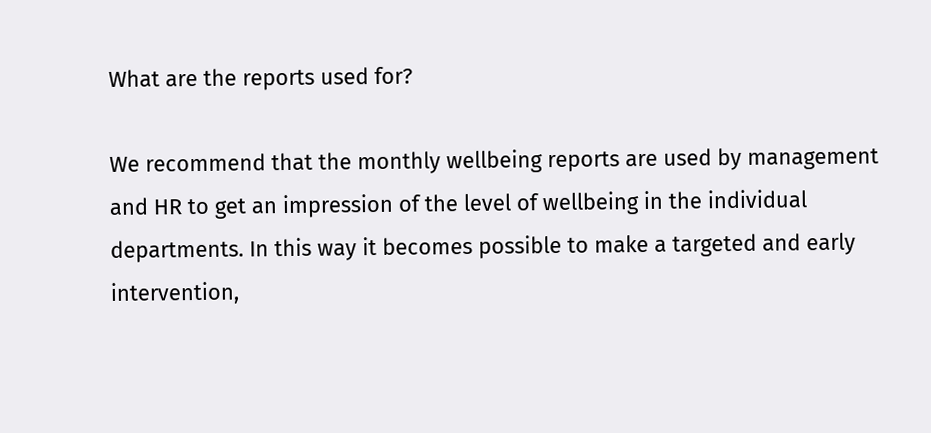What are the reports used for?

We recommend that the monthly wellbeing reports are used by management and HR to get an impression of the level of wellbeing in the individual departments. In this way it becomes possible to make a targeted and early intervention,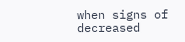when signs of decreased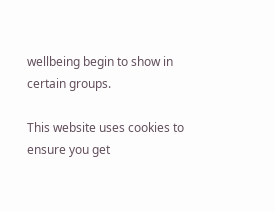wellbeing begin to show in certain groups.

This website uses cookies to ensure you get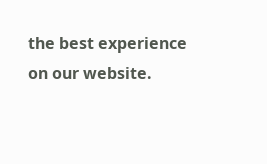the best experience on our website.